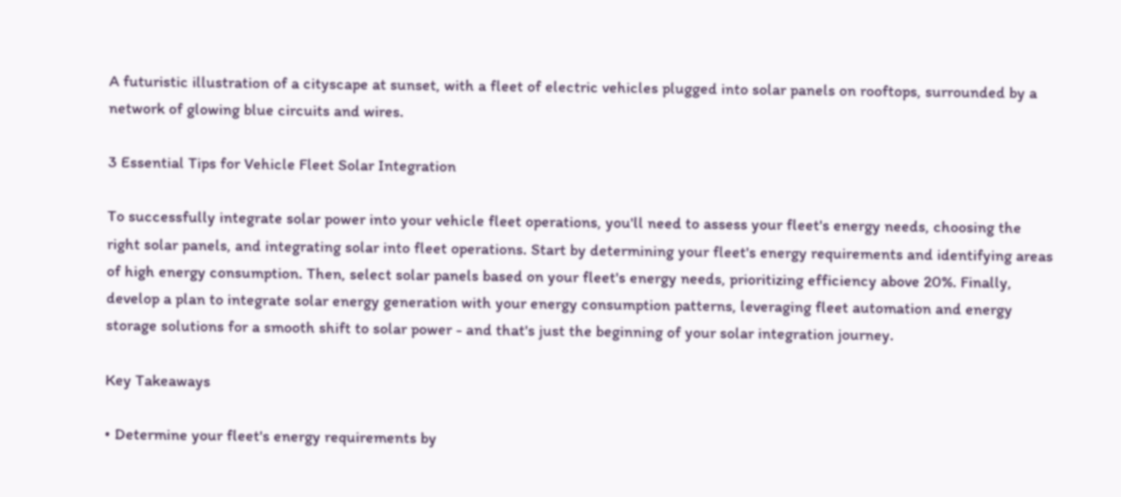A futuristic illustration of a cityscape at sunset, with a fleet of electric vehicles plugged into solar panels on rooftops, surrounded by a network of glowing blue circuits and wires.

3 Essential Tips for Vehicle Fleet Solar Integration

To successfully integrate solar power into your vehicle fleet operations, you'll need to assess your fleet's energy needs, choosing the right solar panels, and integrating solar into fleet operations. Start by determining your fleet's energy requirements and identifying areas of high energy consumption. Then, select solar panels based on your fleet's energy needs, prioritizing efficiency above 20%. Finally, develop a plan to integrate solar energy generation with your energy consumption patterns, leveraging fleet automation and energy storage solutions for a smooth shift to solar power - and that's just the beginning of your solar integration journey.

Key Takeaways

• Determine your fleet's energy requirements by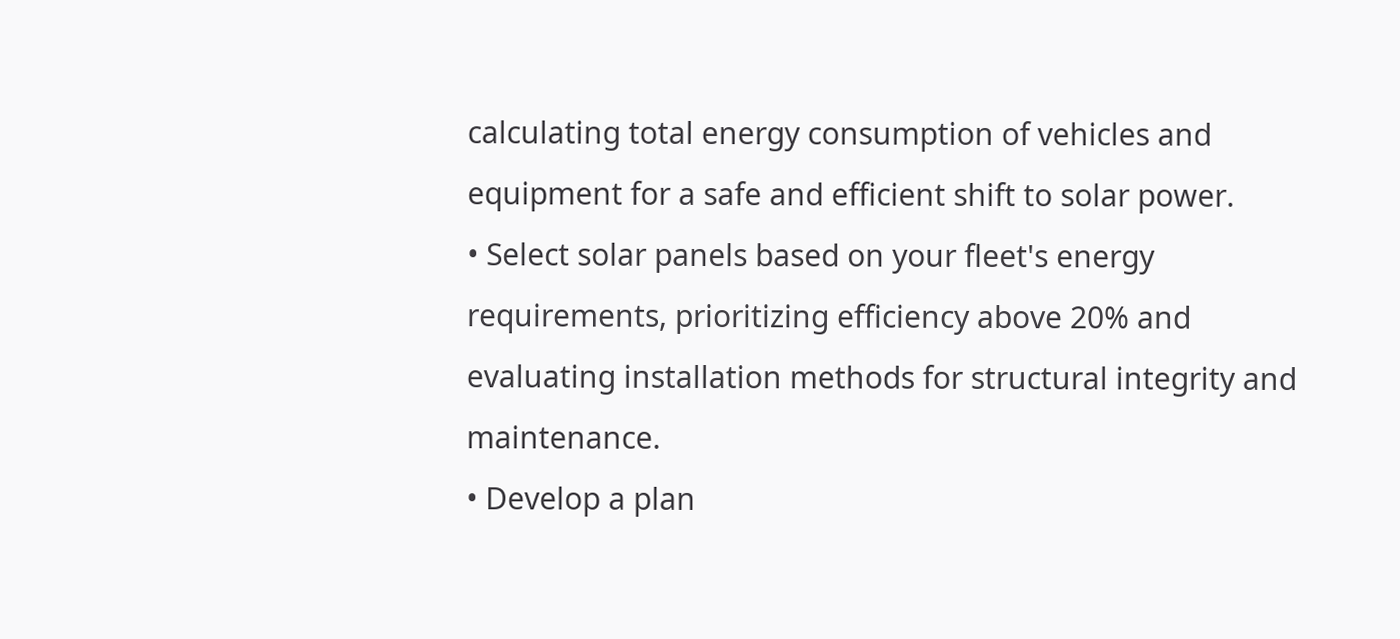calculating total energy consumption of vehicles and equipment for a safe and efficient shift to solar power.
• Select solar panels based on your fleet's energy requirements, prioritizing efficiency above 20% and evaluating installation methods for structural integrity and maintenance.
• Develop a plan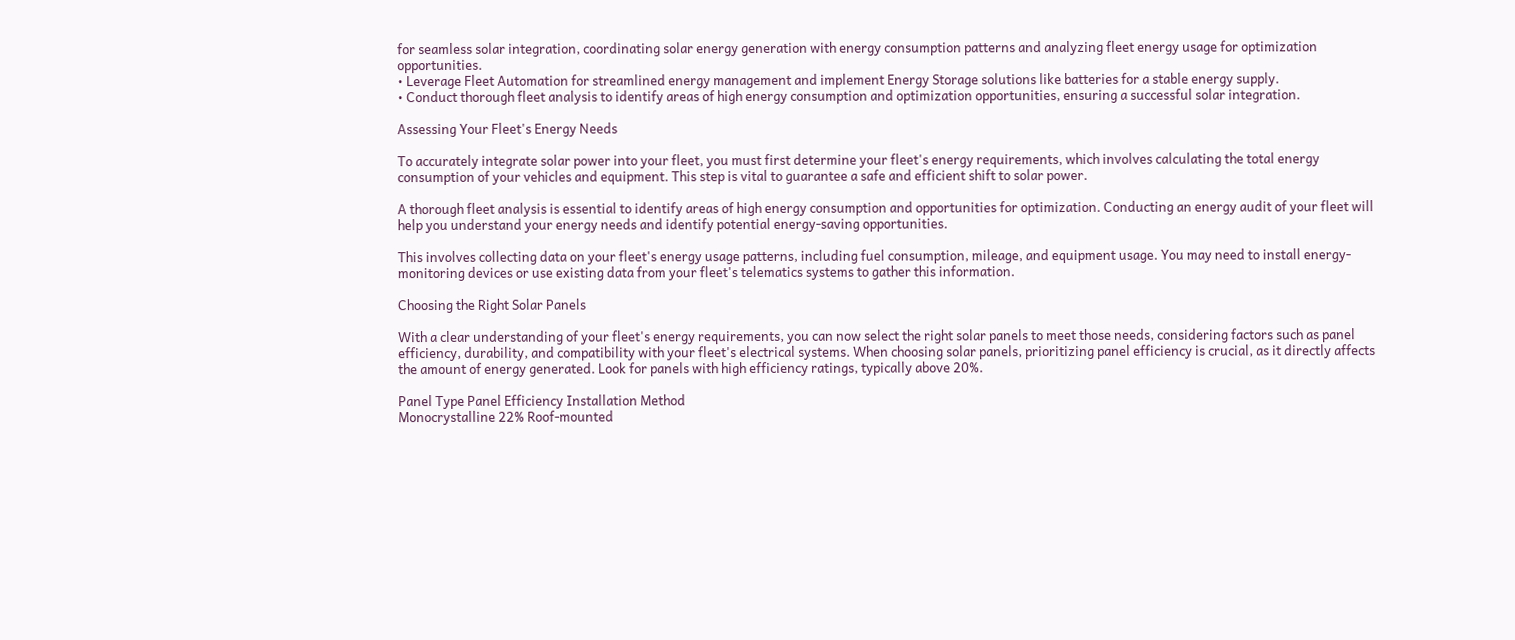for seamless solar integration, coordinating solar energy generation with energy consumption patterns and analyzing fleet energy usage for optimization opportunities.
• Leverage Fleet Automation for streamlined energy management and implement Energy Storage solutions like batteries for a stable energy supply.
• Conduct thorough fleet analysis to identify areas of high energy consumption and optimization opportunities, ensuring a successful solar integration.

Assessing Your Fleet's Energy Needs

To accurately integrate solar power into your fleet, you must first determine your fleet's energy requirements, which involves calculating the total energy consumption of your vehicles and equipment. This step is vital to guarantee a safe and efficient shift to solar power.

A thorough fleet analysis is essential to identify areas of high energy consumption and opportunities for optimization. Conducting an energy audit of your fleet will help you understand your energy needs and identify potential energy-saving opportunities.

This involves collecting data on your fleet's energy usage patterns, including fuel consumption, mileage, and equipment usage. You may need to install energy-monitoring devices or use existing data from your fleet's telematics systems to gather this information.

Choosing the Right Solar Panels

With a clear understanding of your fleet's energy requirements, you can now select the right solar panels to meet those needs, considering factors such as panel efficiency, durability, and compatibility with your fleet's electrical systems. When choosing solar panels, prioritizing panel efficiency is crucial, as it directly affects the amount of energy generated. Look for panels with high efficiency ratings, typically above 20%.

Panel Type Panel Efficiency Installation Method
Monocrystalline 22% Roof-mounted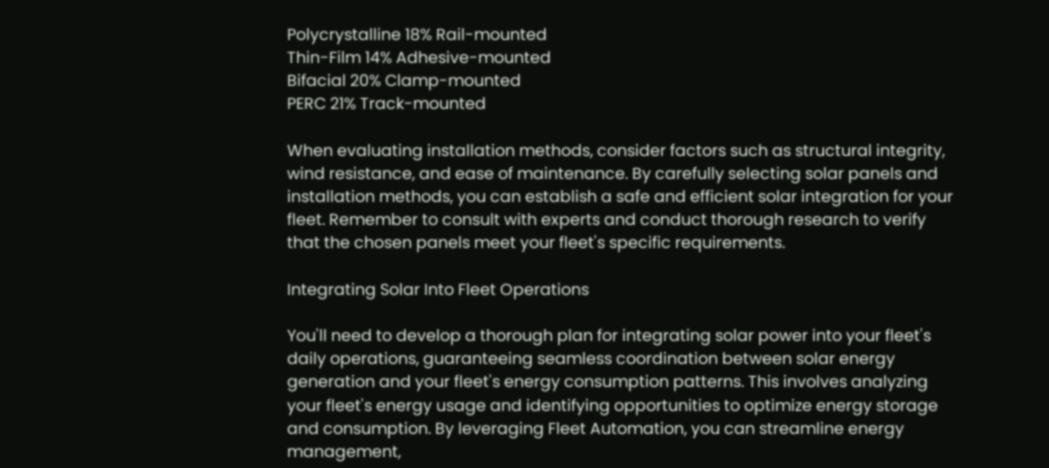Polycrystalline 18% Rail-mounted
Thin-Film 14% Adhesive-mounted
Bifacial 20% Clamp-mounted
PERC 21% Track-mounted

When evaluating installation methods, consider factors such as structural integrity, wind resistance, and ease of maintenance. By carefully selecting solar panels and installation methods, you can establish a safe and efficient solar integration for your fleet. Remember to consult with experts and conduct thorough research to verify that the chosen panels meet your fleet's specific requirements.

Integrating Solar Into Fleet Operations

You'll need to develop a thorough plan for integrating solar power into your fleet's daily operations, guaranteeing seamless coordination between solar energy generation and your fleet's energy consumption patterns. This involves analyzing your fleet's energy usage and identifying opportunities to optimize energy storage and consumption. By leveraging Fleet Automation, you can streamline energy management,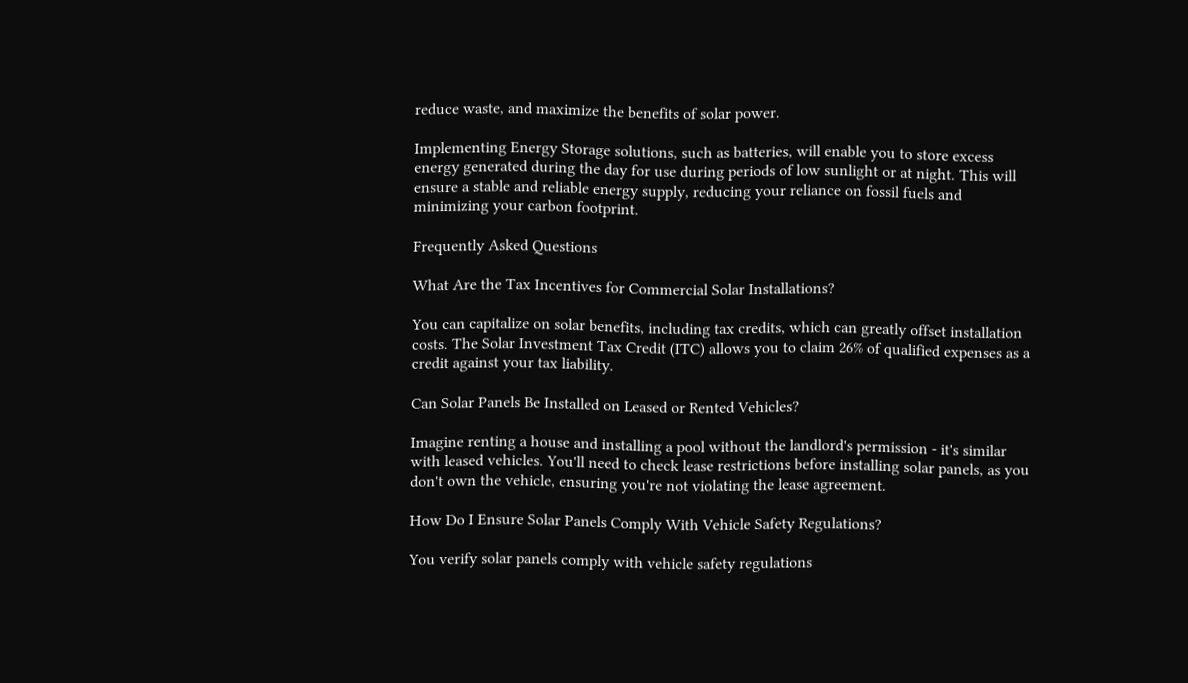reduce waste, and maximize the benefits of solar power.

Implementing Energy Storage solutions, such as batteries, will enable you to store excess energy generated during the day for use during periods of low sunlight or at night. This will ensure a stable and reliable energy supply, reducing your reliance on fossil fuels and minimizing your carbon footprint.

Frequently Asked Questions

What Are the Tax Incentives for Commercial Solar Installations?

You can capitalize on solar benefits, including tax credits, which can greatly offset installation costs. The Solar Investment Tax Credit (ITC) allows you to claim 26% of qualified expenses as a credit against your tax liability.

Can Solar Panels Be Installed on Leased or Rented Vehicles?

Imagine renting a house and installing a pool without the landlord's permission - it's similar with leased vehicles. You'll need to check lease restrictions before installing solar panels, as you don't own the vehicle, ensuring you're not violating the lease agreement.

How Do I Ensure Solar Panels Comply With Vehicle Safety Regulations?

You verify solar panels comply with vehicle safety regulations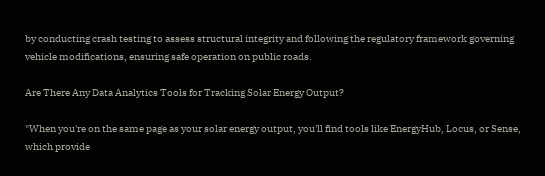by conducting crash testing to assess structural integrity and following the regulatory framework governing vehicle modifications, ensuring safe operation on public roads.

Are There Any Data Analytics Tools for Tracking Solar Energy Output?

"When you're on the same page as your solar energy output, you'll find tools like EnergyHub, Locus, or Sense, which provide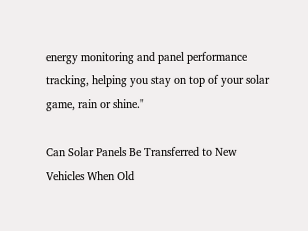energy monitoring and panel performance tracking, helping you stay on top of your solar game, rain or shine."

Can Solar Panels Be Transferred to New Vehicles When Old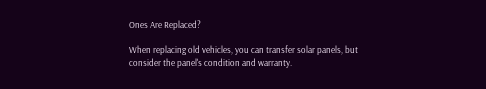Ones Are Replaced?

When replacing old vehicles, you can transfer solar panels, but consider the panel's condition and warranty.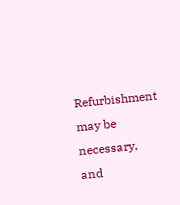Refurbishment may be necessary, and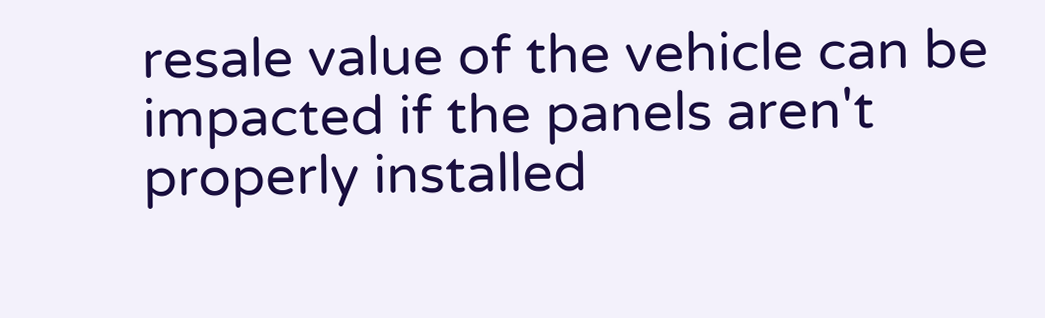resale value of the vehicle can be impacted if the panels aren't properly installed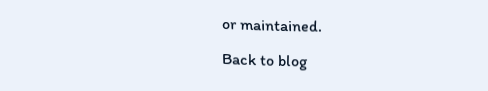or maintained.

Back to blog